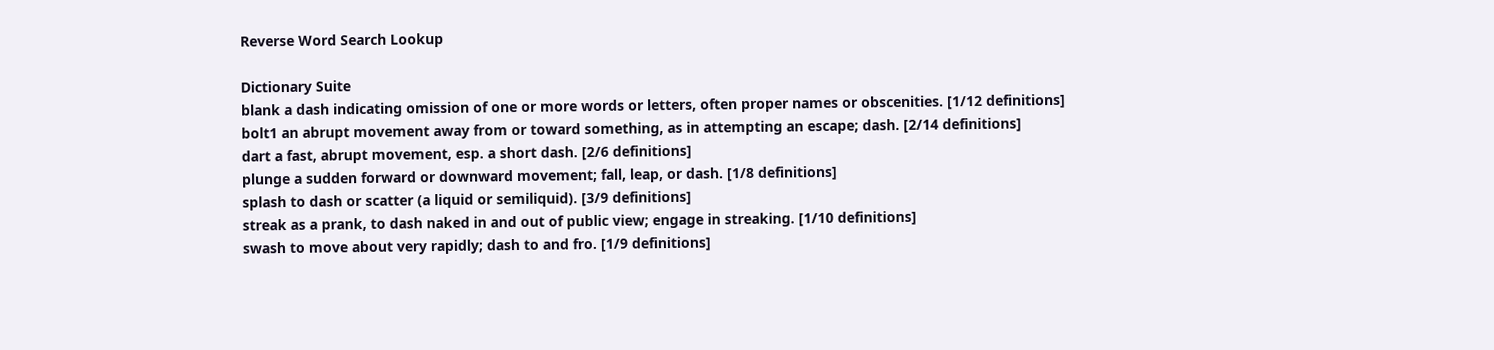Reverse Word Search Lookup

Dictionary Suite
blank a dash indicating omission of one or more words or letters, often proper names or obscenities. [1/12 definitions]
bolt1 an abrupt movement away from or toward something, as in attempting an escape; dash. [2/14 definitions]
dart a fast, abrupt movement, esp. a short dash. [2/6 definitions]
plunge a sudden forward or downward movement; fall, leap, or dash. [1/8 definitions]
splash to dash or scatter (a liquid or semiliquid). [3/9 definitions]
streak as a prank, to dash naked in and out of public view; engage in streaking. [1/10 definitions]
swash to move about very rapidly; dash to and fro. [1/9 definitions]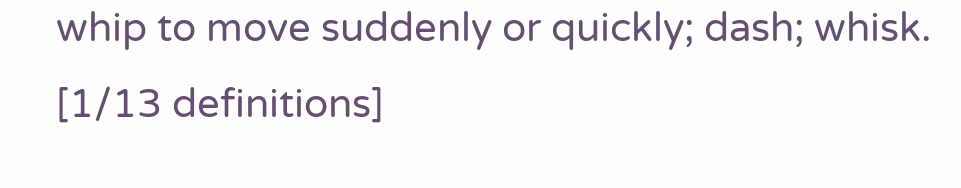whip to move suddenly or quickly; dash; whisk. [1/13 definitions]